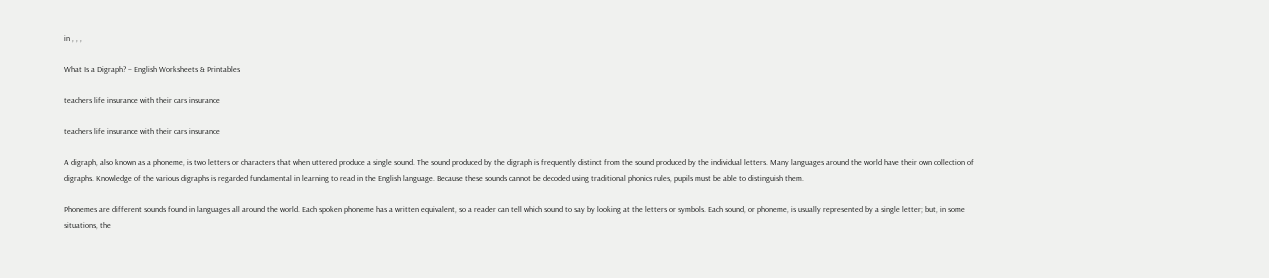in , , ,

What Is a Digraph? – English Worksheets & Printables

teachers life insurance with their cars insurance

teachers life insurance with their cars insurance

A digraph, also known as a phoneme, is two letters or characters that when uttered produce a single sound. The sound produced by the digraph is frequently distinct from the sound produced by the individual letters. Many languages around the world have their own collection of digraphs. Knowledge of the various digraphs is regarded fundamental in learning to read in the English language. Because these sounds cannot be decoded using traditional phonics rules, pupils must be able to distinguish them.

Phonemes are different sounds found in languages all around the world. Each spoken phoneme has a written equivalent, so a reader can tell which sound to say by looking at the letters or symbols. Each sound, or phoneme, is usually represented by a single letter; but, in some situations, the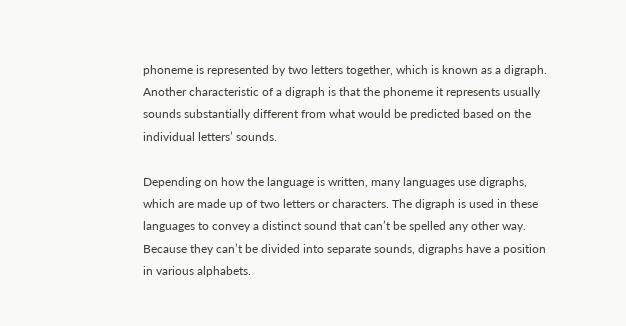phoneme is represented by two letters together, which is known as a digraph. Another characteristic of a digraph is that the phoneme it represents usually sounds substantially different from what would be predicted based on the individual letters’ sounds.

Depending on how the language is written, many languages use digraphs, which are made up of two letters or characters. The digraph is used in these languages to convey a distinct sound that can’t be spelled any other way. Because they can’t be divided into separate sounds, digraphs have a position in various alphabets.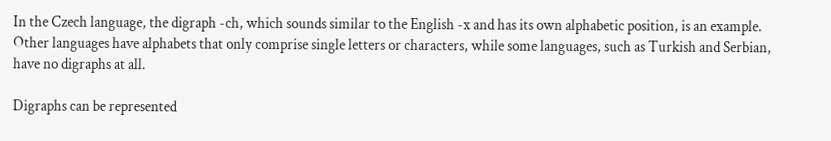In the Czech language, the digraph -ch, which sounds similar to the English -x and has its own alphabetic position, is an example. Other languages have alphabets that only comprise single letters or characters, while some languages, such as Turkish and Serbian, have no digraphs at all.

Digraphs can be represented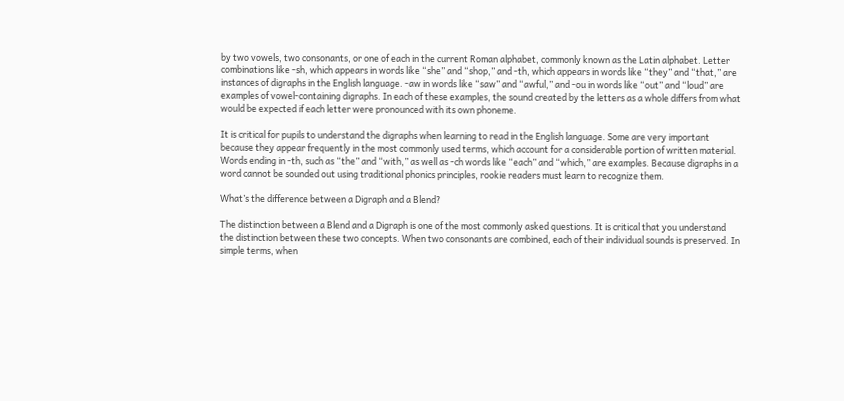by two vowels, two consonants, or one of each in the current Roman alphabet, commonly known as the Latin alphabet. Letter combinations like -sh, which appears in words like “she” and “shop,” and -th, which appears in words like “they” and “that,” are instances of digraphs in the English language. -aw in words like “saw” and “awful,” and -ou in words like “out” and “loud” are examples of vowel-containing digraphs. In each of these examples, the sound created by the letters as a whole differs from what would be expected if each letter were pronounced with its own phoneme.

It is critical for pupils to understand the digraphs when learning to read in the English language. Some are very important because they appear frequently in the most commonly used terms, which account for a considerable portion of written material. Words ending in -th, such as “the” and “with,” as well as -ch words like “each” and “which,” are examples. Because digraphs in a word cannot be sounded out using traditional phonics principles, rookie readers must learn to recognize them.

What’s the difference between a Digraph and a Blend?

The distinction between a Blend and a Digraph is one of the most commonly asked questions. It is critical that you understand the distinction between these two concepts. When two consonants are combined, each of their individual sounds is preserved. In simple terms, when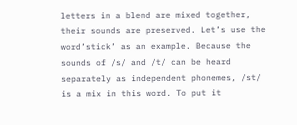letters in a blend are mixed together, their sounds are preserved. Let’s use the word’stick’ as an example. Because the sounds of /s/ and /t/ can be heard separately as independent phonemes, /st/ is a mix in this word. To put it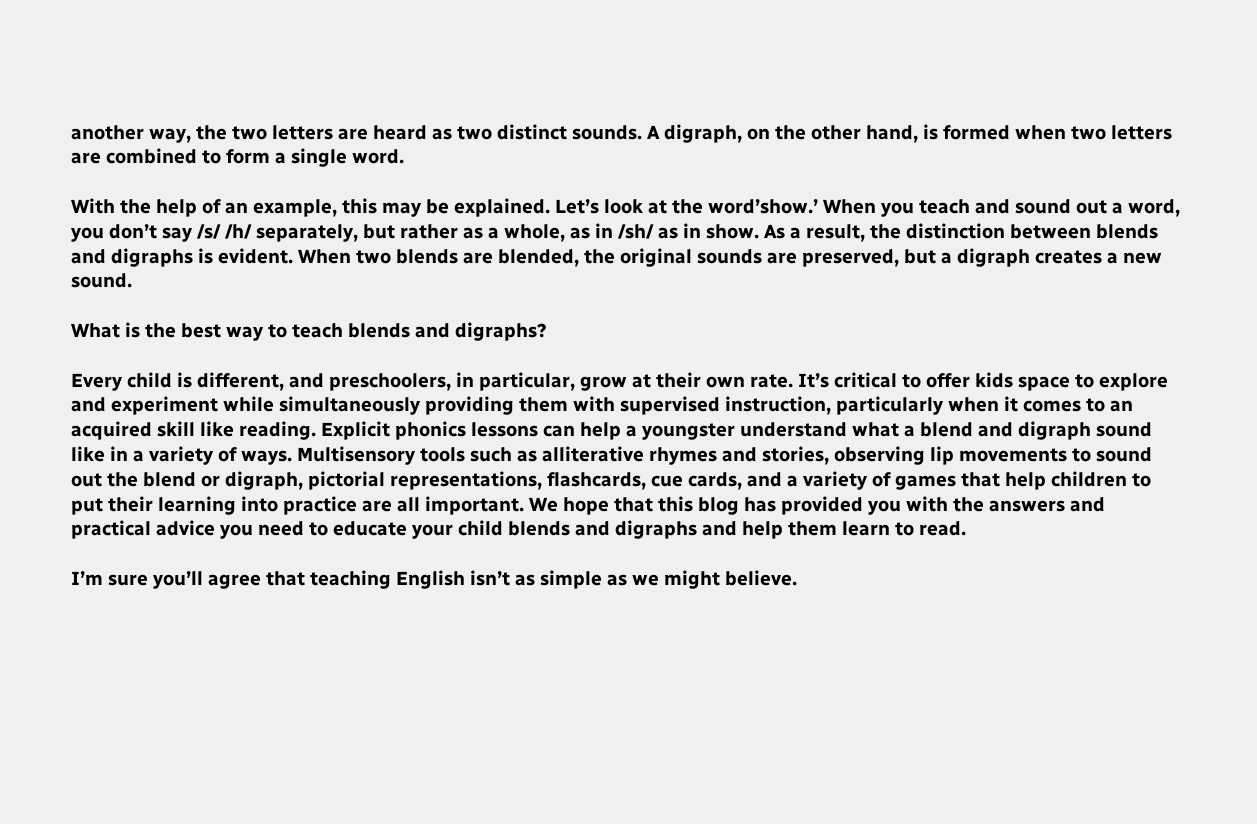another way, the two letters are heard as two distinct sounds. A digraph, on the other hand, is formed when two letters are combined to form a single word.

With the help of an example, this may be explained. Let’s look at the word’show.’ When you teach and sound out a word, you don’t say /s/ /h/ separately, but rather as a whole, as in /sh/ as in show. As a result, the distinction between blends and digraphs is evident. When two blends are blended, the original sounds are preserved, but a digraph creates a new sound.

What is the best way to teach blends and digraphs?

Every child is different, and preschoolers, in particular, grow at their own rate. It’s critical to offer kids space to explore and experiment while simultaneously providing them with supervised instruction, particularly when it comes to an acquired skill like reading. Explicit phonics lessons can help a youngster understand what a blend and digraph sound like in a variety of ways. Multisensory tools such as alliterative rhymes and stories, observing lip movements to sound out the blend or digraph, pictorial representations, flashcards, cue cards, and a variety of games that help children to put their learning into practice are all important. We hope that this blog has provided you with the answers and practical advice you need to educate your child blends and digraphs and help them learn to read.

I’m sure you’ll agree that teaching English isn’t as simple as we might believe.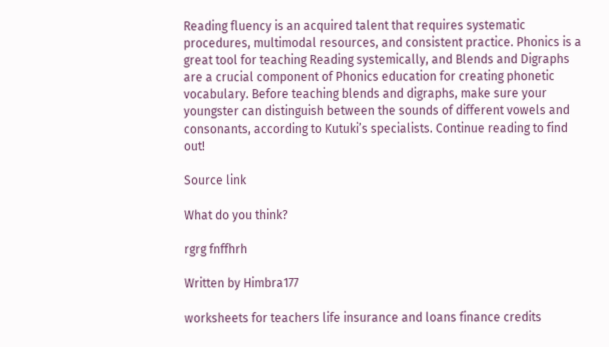Reading fluency is an acquired talent that requires systematic procedures, multimodal resources, and consistent practice. Phonics is a great tool for teaching Reading systemically, and Blends and Digraphs are a crucial component of Phonics education for creating phonetic vocabulary. Before teaching blends and digraphs, make sure your youngster can distinguish between the sounds of different vowels and consonants, according to Kutuki’s specialists. Continue reading to find out!

Source link

What do you think?

rgrg fnffhrh

Written by Himbra177

worksheets for teachers life insurance and loans finance credits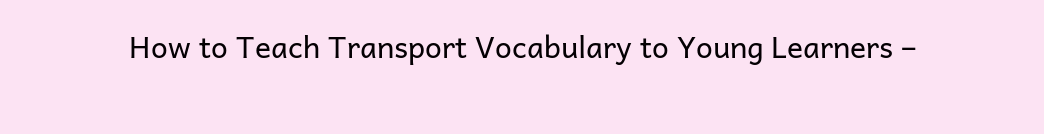How to Teach Transport Vocabulary to Young Learners –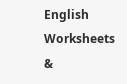English Worksheets &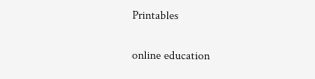Printables

online education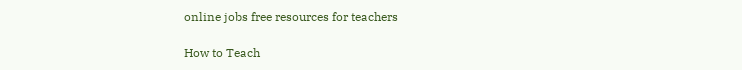online jobs free resources for teachers

How to Teach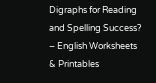Digraphs for Reading and Spelling Success? – English Worksheets & Printables